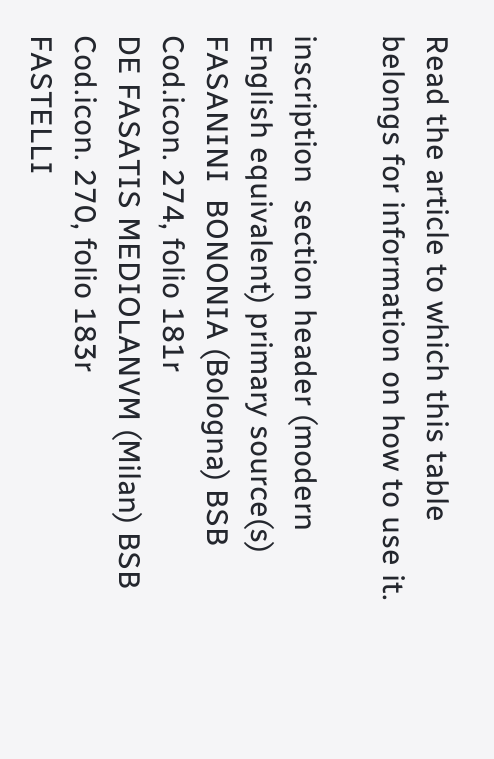Read the article to which this table belongs for information on how to use it.

inscription  section header (modern English equivalent) primary source(s)
FASANINI  BONONIA (Bologna) BSB Cod.icon. 274, folio 181r
DE FASATIS MEDIOLANVM (Milan) BSB Cod.icon. 270, folio 183r
FASTELLI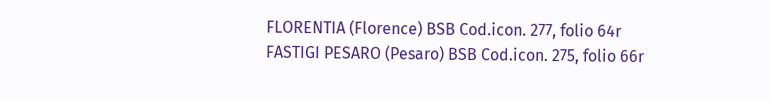FLORENTIA (Florence) BSB Cod.icon. 277, folio 64r
FASTIGI PESARO (Pesaro) BSB Cod.icon. 275, folio 66r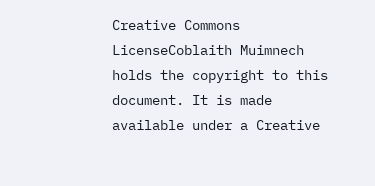Creative Commons LicenseCoblaith Muimnech holds the copyright to this document. It is made available under a Creative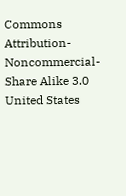Commons Attribution-Noncommercial-Share Alike 3.0 United States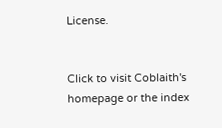License.


Click to visit Coblaith's homepage or the index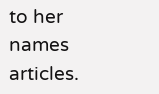to her names articles.